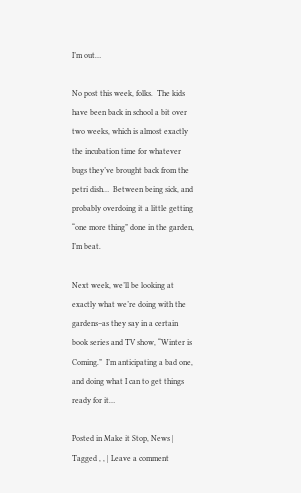I’m out…

No post this week, folks.  The kids have been back in school a bit over two weeks, which is almost exactly the incubation time for whatever bugs they’ve brought back from the petri dish…  Between being sick, and probably overdoing it a little getting “one more thing” done in the garden, I’m beat.

Next week, we’ll be looking at exactly what we’re doing with the gardens–as they say in a certain book series and TV show, “Winter is Coming.”  I’m anticipating a bad one, and doing what I can to get things ready for it…

Posted in Make it Stop, News | Tagged , , | Leave a comment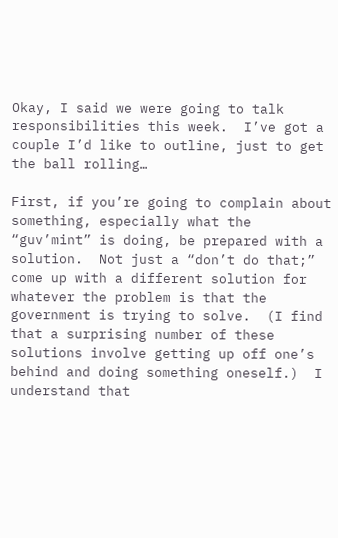Okay, I said we were going to talk responsibilities this week.  I’ve got a couple I’d like to outline, just to get the ball rolling…

First, if you’re going to complain about something, especially what the “guv’mint” is doing, be prepared with a solution.  Not just a “don’t do that;” come up with a different solution for whatever the problem is that the government is trying to solve.  (I find that a surprising number of these solutions involve getting up off one’s behind and doing something oneself.)  I understand that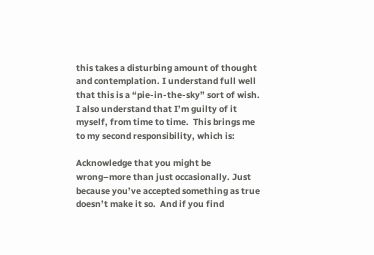this takes a disturbing amount of thought and contemplation. I understand full well that this is a “pie-in-the-sky” sort of wish.  I also understand that I’m guilty of it myself, from time to time.  This brings me to my second responsibility, which is:

Acknowledge that you might be wrong–more than just occasionally. Just because you’ve accepted something as true doesn’t make it so.  And if you find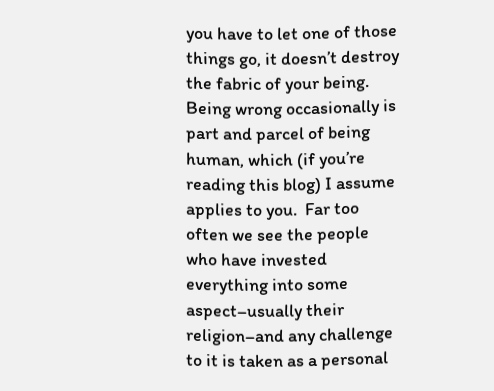you have to let one of those things go, it doesn’t destroy the fabric of your being.  Being wrong occasionally is part and parcel of being human, which (if you’re reading this blog) I assume applies to you.  Far too often we see the people who have invested everything into some aspect–usually their religion–and any challenge to it is taken as a personal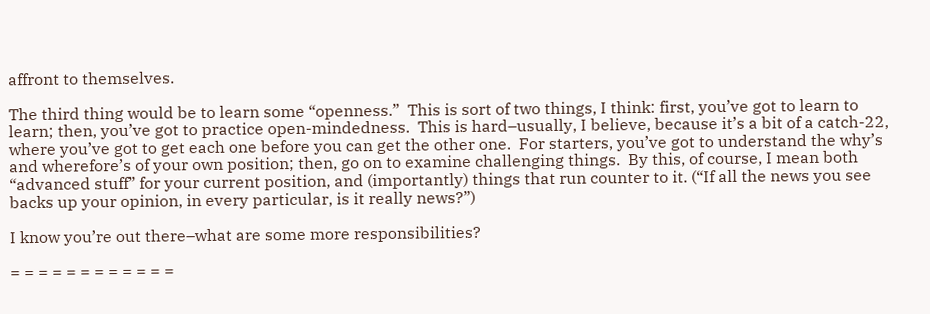affront to themselves.

The third thing would be to learn some “openness.”  This is sort of two things, I think: first, you’ve got to learn to learn; then, you’ve got to practice open-mindedness.  This is hard–usually, I believe, because it’s a bit of a catch-22, where you’ve got to get each one before you can get the other one.  For starters, you’ve got to understand the why’s and wherefore’s of your own position; then, go on to examine challenging things.  By this, of course, I mean both “advanced stuff” for your current position, and (importantly) things that run counter to it. (“If all the news you see backs up your opinion, in every particular, is it really news?”)

I know you’re out there–what are some more responsibilities?

= = = = = = = = = = = =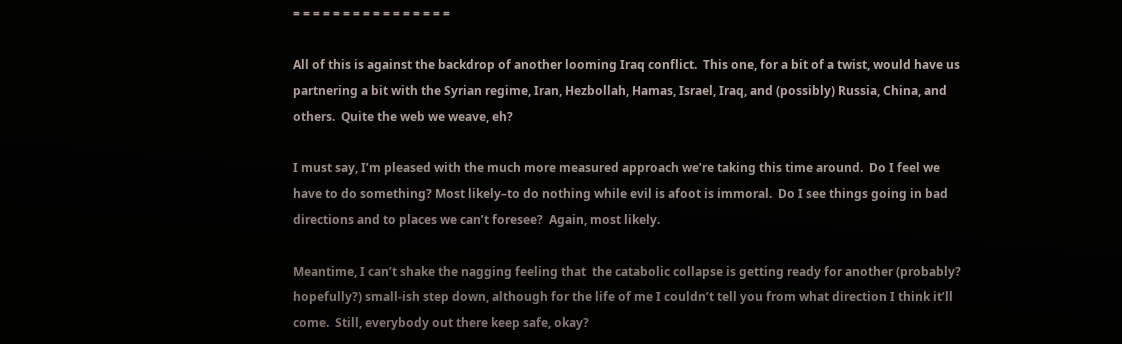= = = = = = = = = = = = = = = =

All of this is against the backdrop of another looming Iraq conflict.  This one, for a bit of a twist, would have us partnering a bit with the Syrian regime, Iran, Hezbollah, Hamas, Israel, Iraq, and (possibly) Russia, China, and others.  Quite the web we weave, eh?

I must say, I’m pleased with the much more measured approach we’re taking this time around.  Do I feel we have to do something? Most likely–to do nothing while evil is afoot is immoral.  Do I see things going in bad directions and to places we can’t foresee?  Again, most likely.

Meantime, I can’t shake the nagging feeling that  the catabolic collapse is getting ready for another (probably? hopefully?) small-ish step down, although for the life of me I couldn’t tell you from what direction I think it’ll come.  Still, everybody out there keep safe, okay?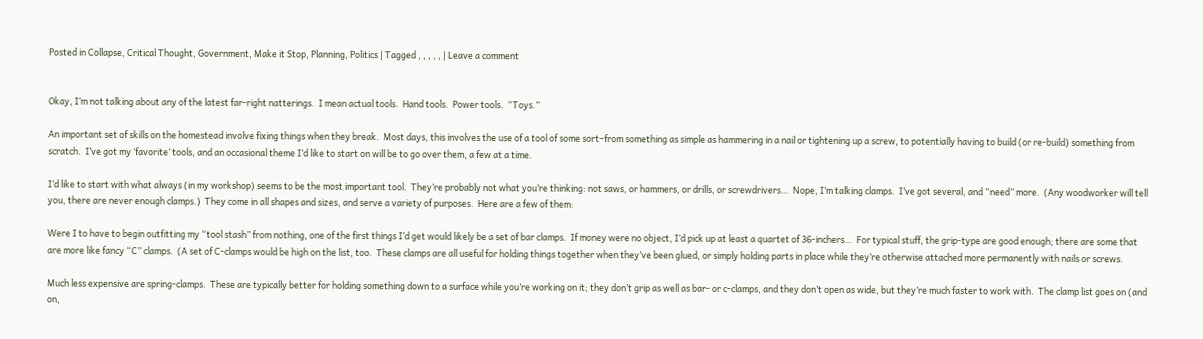Posted in Collapse, Critical Thought, Government, Make it Stop, Planning, Politics | Tagged , , , , , | Leave a comment


Okay, I’m not talking about any of the latest far-right natterings.  I mean actual tools.  Hand tools.  Power tools.  “Toys.”

An important set of skills on the homestead involve fixing things when they break.  Most days, this involves the use of a tool of some sort–from something as simple as hammering in a nail or tightening up a screw, to potentially having to build (or re-build) something from scratch.  I’ve got my ‘favorite’ tools, and an occasional theme I’d like to start on will be to go over them, a few at a time.

I’d like to start with what always (in my workshop) seems to be the most important tool.  They’re probably not what you’re thinking: not saws, or hammers, or drills, or screwdrivers…  Nope, I’m talking clamps.  I’ve got several, and “need” more.  (Any woodworker will tell you, there are never enough clamps.)  They come in all shapes and sizes, and serve a variety of purposes.  Here are a few of them:

Were I to have to begin outfitting my “tool stash” from nothing, one of the first things I’d get would likely be a set of bar clamps.  If money were no object, I’d pick up at least a quartet of 36-inchers…  For typical stuff, the grip-type are good enough; there are some that are more like fancy “C” clamps.  (A set of C-clamps would be high on the list, too.  These clamps are all useful for holding things together when they’ve been glued, or simply holding parts in place while they’re otherwise attached more permanently with nails or screws.

Much less expensive are spring-clamps.  These are typically better for holding something down to a surface while you’re working on it; they don’t grip as well as bar- or c-clamps, and they don’t open as wide, but they’re much faster to work with.  The clamp list goes on (and on,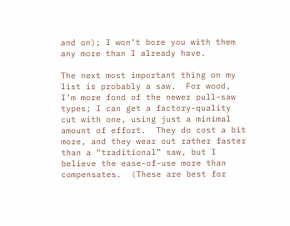and on); I won’t bore you with them any more than I already have.

The next most important thing on my list is probably a saw.  For wood, I’m more fond of the newer pull-saw types; I can get a factory-quality cut with one, using just a minimal amount of effort.  They do cost a bit more, and they wear out rather faster than a “traditional” saw, but I believe the ease-of-use more than compensates.  (These are best for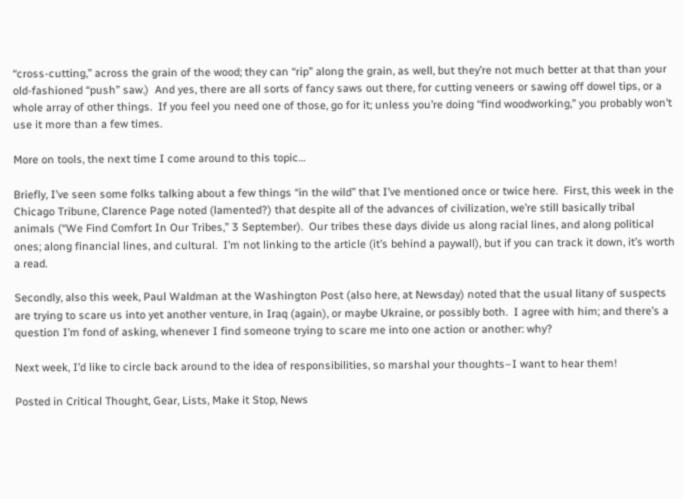“cross-cutting,” across the grain of the wood; they can “rip” along the grain, as well, but they’re not much better at that than your old-fashioned “push” saw.)  And yes, there are all sorts of fancy saws out there, for cutting veneers or sawing off dowel tips, or a whole array of other things.  If you feel you need one of those, go for it; unless you’re doing “find woodworking,” you probably won’t use it more than a few times.

More on tools, the next time I come around to this topic…

Briefly, I’ve seen some folks talking about a few things “in the wild” that I’ve mentioned once or twice here.  First, this week in the Chicago Tribune, Clarence Page noted (lamented?) that despite all of the advances of civilization, we’re still basically tribal animals (“We Find Comfort In Our Tribes,” 3 September).  Our tribes these days divide us along racial lines, and along political ones; along financial lines, and cultural.  I’m not linking to the article (it’s behind a paywall), but if you can track it down, it’s worth a read.

Secondly, also this week, Paul Waldman at the Washington Post (also here, at Newsday) noted that the usual litany of suspects are trying to scare us into yet another venture, in Iraq (again), or maybe Ukraine, or possibly both.  I agree with him; and there’s a question I’m fond of asking, whenever I find someone trying to scare me into one action or another: why?

Next week, I’d like to circle back around to the idea of responsibilities, so marshal your thoughts–I want to hear them!

Posted in Critical Thought, Gear, Lists, Make it Stop, News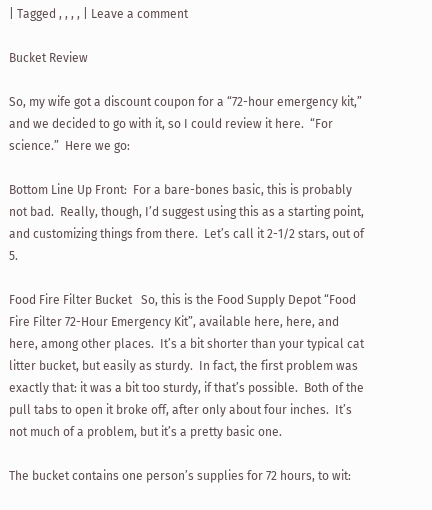| Tagged , , , , | Leave a comment

Bucket Review

So, my wife got a discount coupon for a “72-hour emergency kit,” and we decided to go with it, so I could review it here.  “For science.”  Here we go:

Bottom Line Up Front:  For a bare-bones basic, this is probably not bad.  Really, though, I’d suggest using this as a starting point, and customizing things from there.  Let’s call it 2-1/2 stars, out of 5.

Food Fire Filter Bucket   So, this is the Food Supply Depot “Food Fire Filter 72-Hour Emergency Kit”, available here, here, and here, among other places.  It’s a bit shorter than your typical cat litter bucket, but easily as sturdy.  In fact, the first problem was exactly that: it was a bit too sturdy, if that’s possible.  Both of the pull tabs to open it broke off, after only about four inches.  It’s not much of a problem, but it’s a pretty basic one.

The bucket contains one person’s supplies for 72 hours, to wit: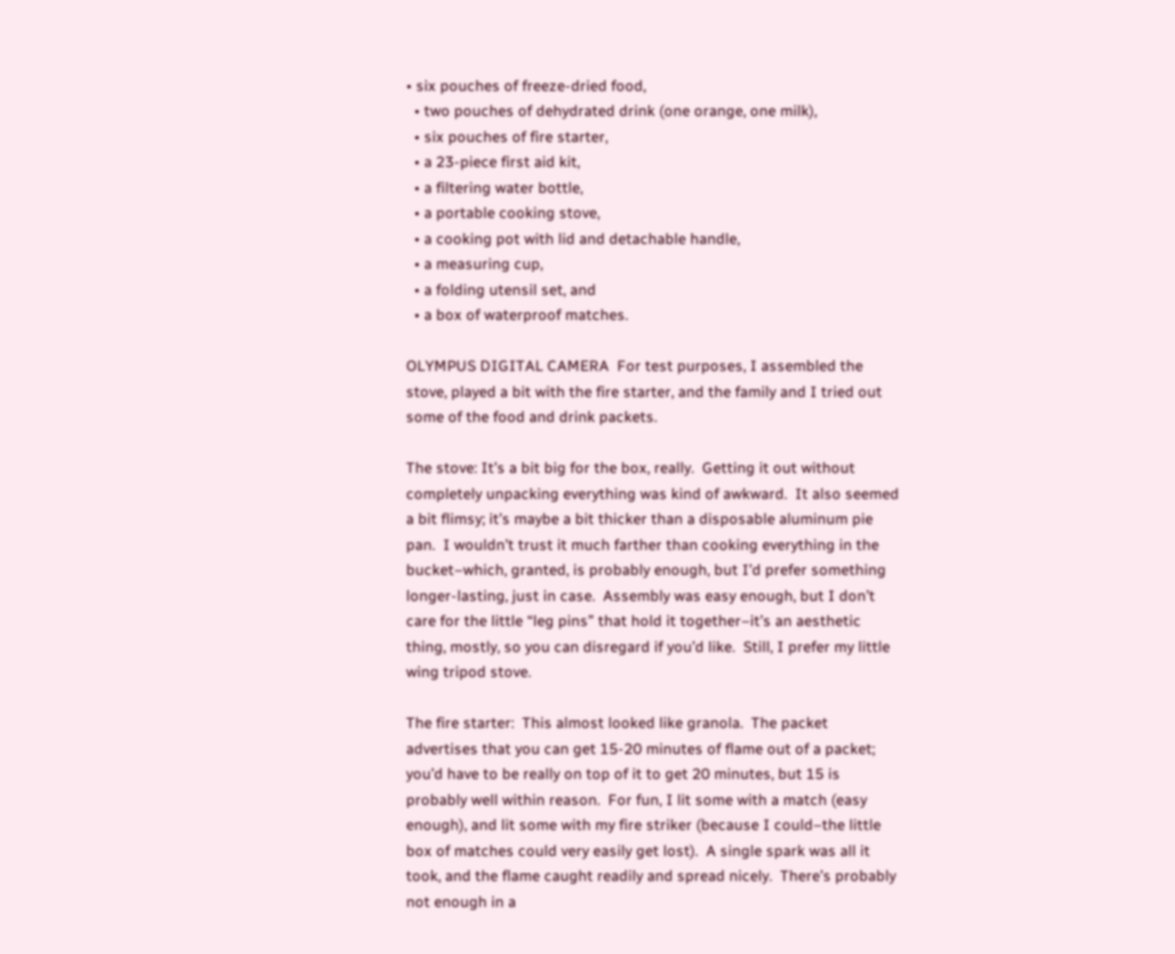• six pouches of freeze-dried food,
  • two pouches of dehydrated drink (one orange, one milk),
  • six pouches of fire starter,
  • a 23-piece first aid kit,
  • a filtering water bottle,
  • a portable cooking stove,
  • a cooking pot with lid and detachable handle,
  • a measuring cup,
  • a folding utensil set, and
  • a box of waterproof matches.

OLYMPUS DIGITAL CAMERA  For test purposes, I assembled the stove, played a bit with the fire starter, and the family and I tried out some of the food and drink packets.

The stove: It’s a bit big for the box, really.  Getting it out without completely unpacking everything was kind of awkward.  It also seemed a bit flimsy; it’s maybe a bit thicker than a disposable aluminum pie pan.  I wouldn’t trust it much farther than cooking everything in the bucket–which, granted, is probably enough, but I’d prefer something longer-lasting, just in case.  Assembly was easy enough, but I don’t care for the little “leg pins” that hold it together–it’s an aesthetic thing, mostly, so you can disregard if you’d like.  Still, I prefer my little wing tripod stove.

The fire starter:  This almost looked like granola.  The packet advertises that you can get 15-20 minutes of flame out of a packet; you’d have to be really on top of it to get 20 minutes, but 15 is probably well within reason.  For fun, I lit some with a match (easy enough), and lit some with my fire striker (because I could–the little box of matches could very easily get lost).  A single spark was all it took, and the flame caught readily and spread nicely.  There’s probably not enough in a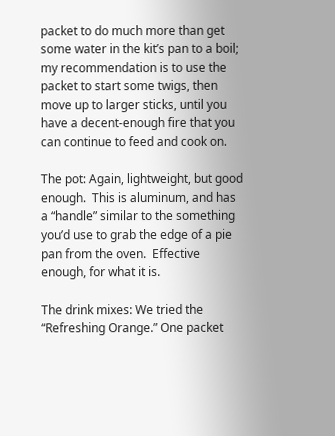packet to do much more than get some water in the kit’s pan to a boil; my recommendation is to use the packet to start some twigs, then move up to larger sticks, until you have a decent-enough fire that you can continue to feed and cook on.

The pot: Again, lightweight, but good enough.  This is aluminum, and has a “handle” similar to the something you’d use to grab the edge of a pie pan from the oven.  Effective enough, for what it is.

The drink mixes: We tried the “Refreshing Orange.” One packet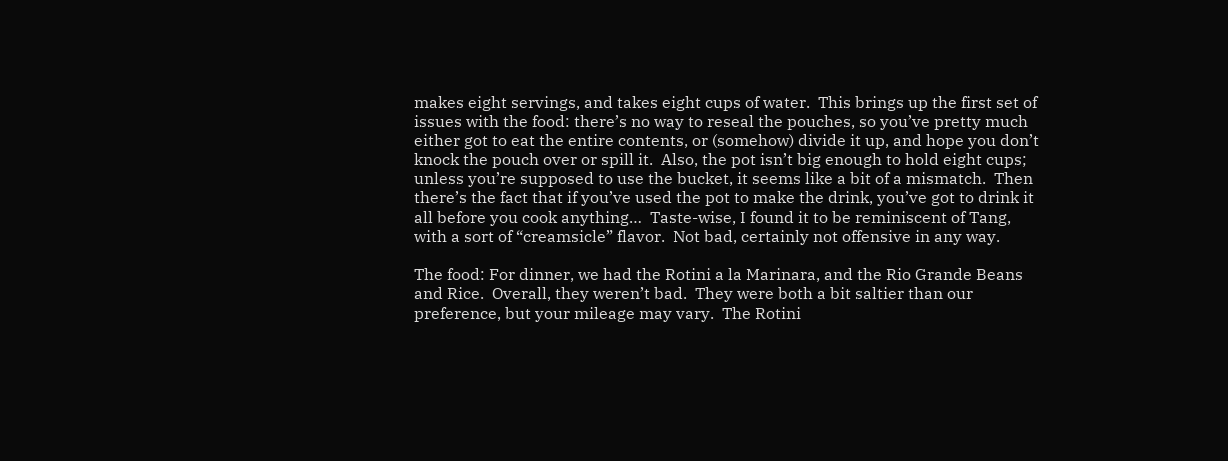makes eight servings, and takes eight cups of water.  This brings up the first set of issues with the food: there’s no way to reseal the pouches, so you’ve pretty much either got to eat the entire contents, or (somehow) divide it up, and hope you don’t knock the pouch over or spill it.  Also, the pot isn’t big enough to hold eight cups; unless you’re supposed to use the bucket, it seems like a bit of a mismatch.  Then there’s the fact that if you’ve used the pot to make the drink, you’ve got to drink it all before you cook anything…  Taste-wise, I found it to be reminiscent of Tang, with a sort of “creamsicle” flavor.  Not bad, certainly not offensive in any way.

The food: For dinner, we had the Rotini a la Marinara, and the Rio Grande Beans and Rice.  Overall, they weren’t bad.  They were both a bit saltier than our preference, but your mileage may vary.  The Rotini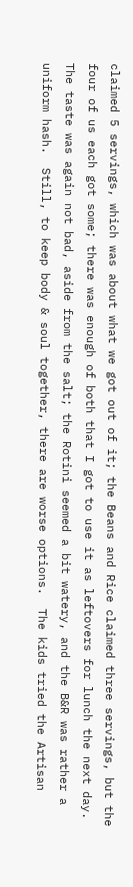claimed 5 servings, which was about what we got out of it; the Beans and Rice claimed three servings, but the four of us each got some; there was enough of both that I got to use it as leftovers for lunch the next day.  The taste was again not bad, aside from the salt; the Rotini seemed a bit watery, and the B&R was rather a uniform hash.  Still, to keep body & soul together, there are worse options.  The kids tried the Artisan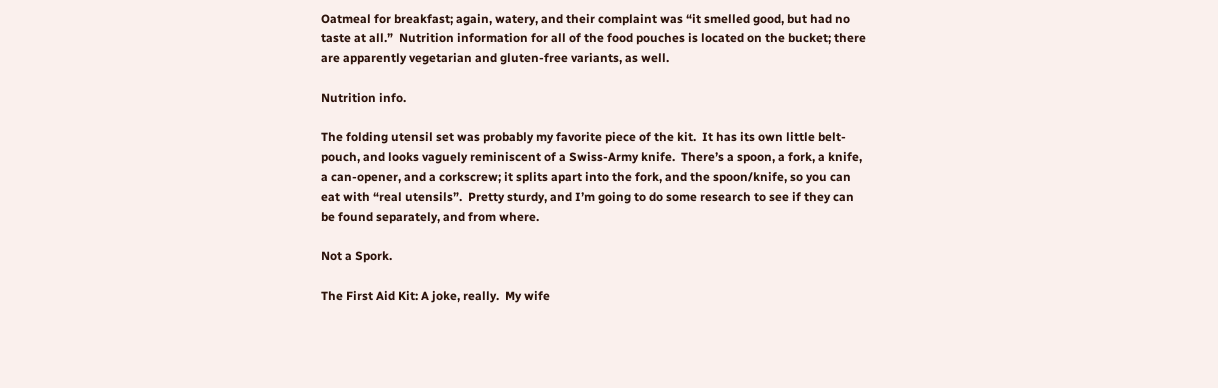Oatmeal for breakfast; again, watery, and their complaint was “it smelled good, but had no taste at all.”  Nutrition information for all of the food pouches is located on the bucket; there are apparently vegetarian and gluten-free variants, as well.

Nutrition info.

The folding utensil set was probably my favorite piece of the kit.  It has its own little belt-pouch, and looks vaguely reminiscent of a Swiss-Army knife.  There’s a spoon, a fork, a knife, a can-opener, and a corkscrew; it splits apart into the fork, and the spoon/knife, so you can eat with “real utensils”.  Pretty sturdy, and I’m going to do some research to see if they can be found separately, and from where.

Not a Spork.

The First Aid Kit: A joke, really.  My wife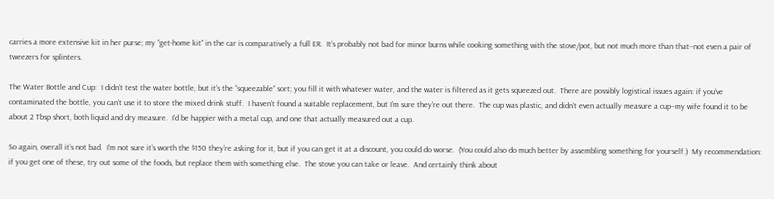carries a more extensive kit in her purse; my “get-home kit” in the car is comparatively a full ER.  It’s probably not bad for minor burns while cooking something with the stove/pot, but not much more than that–not even a pair of tweezers for splinters.

The Water Bottle and Cup:  I didn’t test the water bottle, but it’s the “squeezable” sort; you fill it with whatever water, and the water is filtered as it gets squeezed out.  There are possibly logistical issues again: if you’ve contaminated the bottle, you can’t use it to store the mixed drink stuff.  I haven’t found a suitable replacement, but I’m sure they’re out there.  The cup was plastic, and didn’t even actually measure a cup–my wife found it to be about 2 Tbsp short, both liquid and dry measure.  I’d be happier with a metal cup, and one that actually measured out a cup.

So again, overall it’s not bad.  I’m not sure it’s worth the $150 they’re asking for it, but if you can get it at a discount, you could do worse.  (You could also do much better by assembling something for yourself.)  My recommendation: if you get one of these, try out some of the foods, but replace them with something else.  The stove you can take or leave.  And certainly think about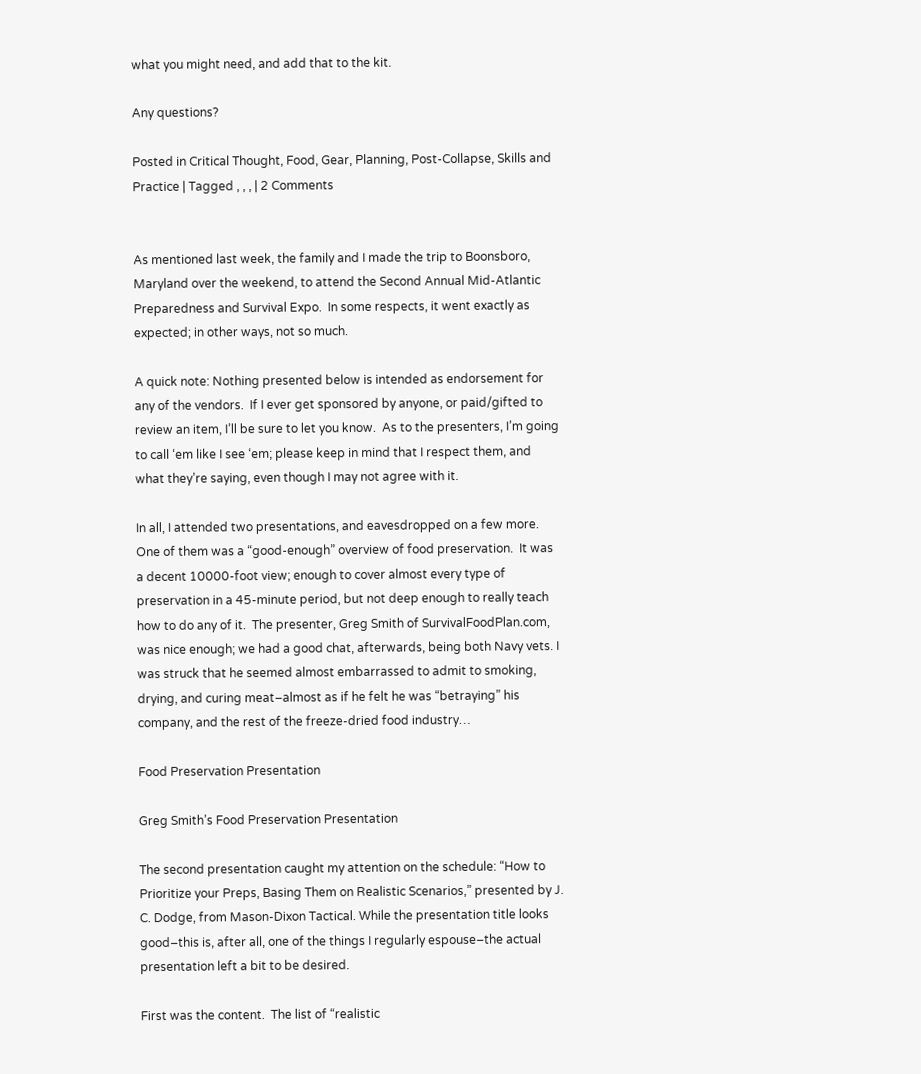what you might need, and add that to the kit.

Any questions?

Posted in Critical Thought, Food, Gear, Planning, Post-Collapse, Skills and Practice | Tagged , , , | 2 Comments


As mentioned last week, the family and I made the trip to Boonsboro, Maryland over the weekend, to attend the Second Annual Mid-Atlantic Preparedness and Survival Expo.  In some respects, it went exactly as expected; in other ways, not so much.

A quick note: Nothing presented below is intended as endorsement for any of the vendors.  If I ever get sponsored by anyone, or paid/gifted to review an item, I’ll be sure to let you know.  As to the presenters, I’m going to call ‘em like I see ‘em; please keep in mind that I respect them, and what they’re saying, even though I may not agree with it.

In all, I attended two presentations, and eavesdropped on a few more.  One of them was a “good-enough” overview of food preservation.  It was a decent 10000-foot view; enough to cover almost every type of preservation in a 45-minute period, but not deep enough to really teach how to do any of it.  The presenter, Greg Smith of SurvivalFoodPlan.com, was nice enough; we had a good chat, afterwards, being both Navy vets. I was struck that he seemed almost embarrassed to admit to smoking, drying, and curing meat–almost as if he felt he was “betraying” his company, and the rest of the freeze-dried food industry…

Food Preservation Presentation

Greg Smith’s Food Preservation Presentation

The second presentation caught my attention on the schedule: “How to Prioritize your Preps, Basing Them on Realistic Scenarios,” presented by J. C. Dodge, from Mason-Dixon Tactical. While the presentation title looks good–this is, after all, one of the things I regularly espouse–the actual presentation left a bit to be desired.

First was the content.  The list of “realistic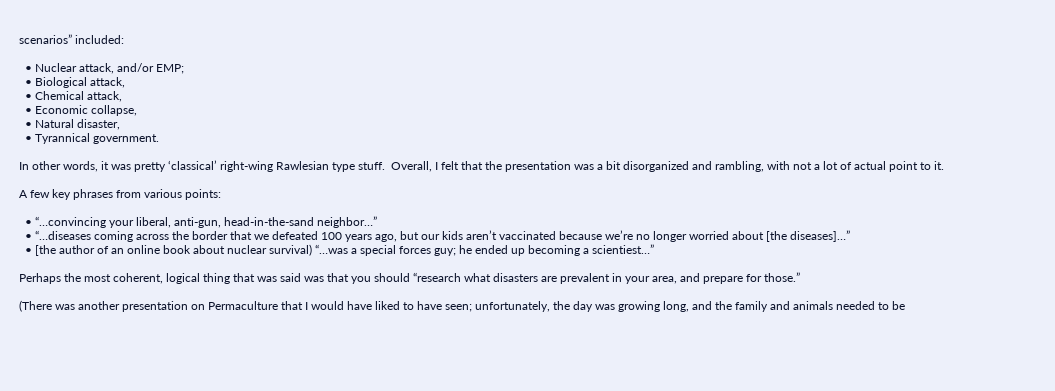scenarios” included:

  • Nuclear attack, and/or EMP;
  • Biological attack,
  • Chemical attack,
  • Economic collapse,
  • Natural disaster,
  • Tyrannical government.

In other words, it was pretty ‘classical’ right-wing Rawlesian type stuff.  Overall, I felt that the presentation was a bit disorganized and rambling, with not a lot of actual point to it.

A few key phrases from various points:

  • “…convincing your liberal, anti-gun, head-in-the-sand neighbor…”
  • “…diseases coming across the border that we defeated 100 years ago, but our kids aren’t vaccinated because we’re no longer worried about [the diseases]…”
  • [the author of an online book about nuclear survival) “…was a special forces guy; he ended up becoming a scientiest…”

Perhaps the most coherent, logical thing that was said was that you should “research what disasters are prevalent in your area, and prepare for those.”

(There was another presentation on Permaculture that I would have liked to have seen; unfortunately, the day was growing long, and the family and animals needed to be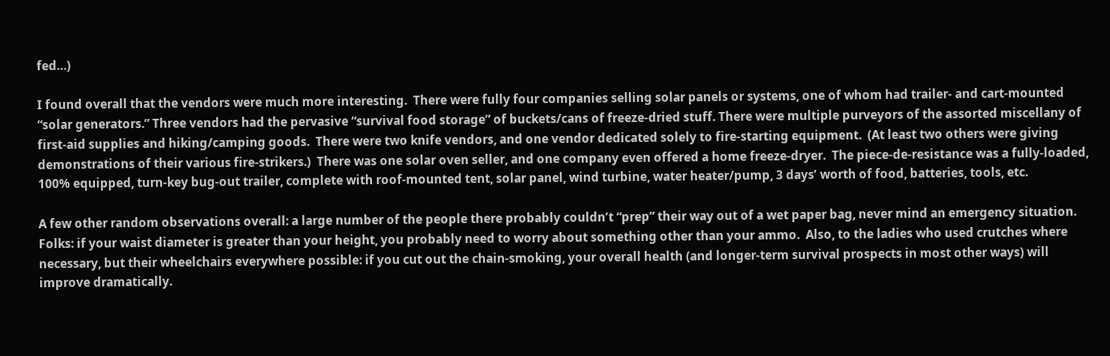fed…)

I found overall that the vendors were much more interesting.  There were fully four companies selling solar panels or systems, one of whom had trailer- and cart-mounted “solar generators.” Three vendors had the pervasive “survival food storage” of buckets/cans of freeze-dried stuff. There were multiple purveyors of the assorted miscellany of first-aid supplies and hiking/camping goods.  There were two knife vendors, and one vendor dedicated solely to fire-starting equipment.  (At least two others were giving demonstrations of their various fire-strikers.)  There was one solar oven seller, and one company even offered a home freeze-dryer.  The piece-de-resistance was a fully-loaded, 100% equipped, turn-key bug-out trailer, complete with roof-mounted tent, solar panel, wind turbine, water heater/pump, 3 days’ worth of food, batteries, tools, etc.

A few other random observations overall: a large number of the people there probably couldn’t “prep” their way out of a wet paper bag, never mind an emergency situation. Folks: if your waist diameter is greater than your height, you probably need to worry about something other than your ammo.  Also, to the ladies who used crutches where necessary, but their wheelchairs everywhere possible: if you cut out the chain-smoking, your overall health (and longer-term survival prospects in most other ways) will improve dramatically.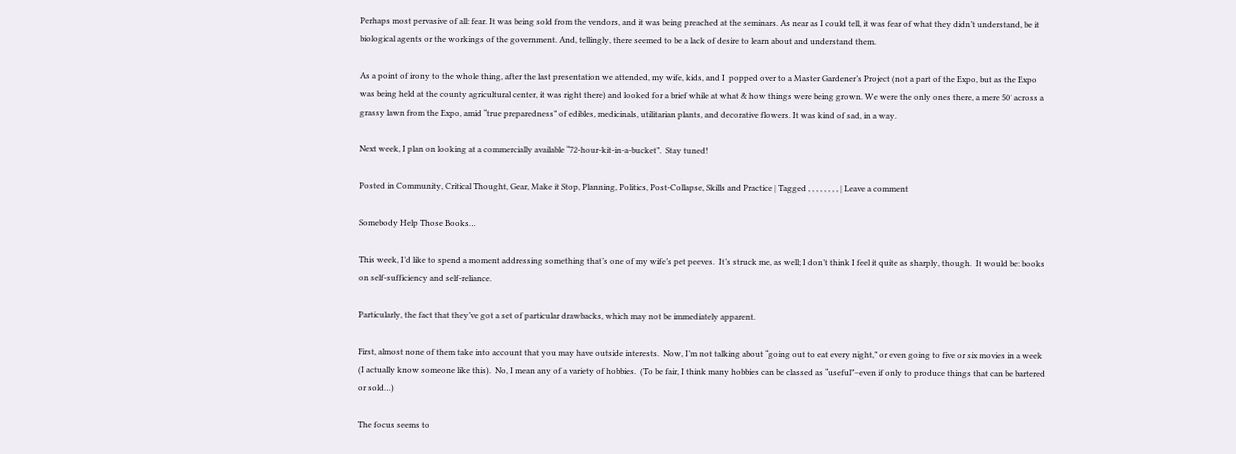Perhaps most pervasive of all: fear. It was being sold from the vendors, and it was being preached at the seminars. As near as I could tell, it was fear of what they didn’t understand, be it biological agents or the workings of the government. And, tellingly, there seemed to be a lack of desire to learn about and understand them.

As a point of irony to the whole thing, after the last presentation we attended, my wife, kids, and I  popped over to a Master Gardener’s Project (not a part of the Expo, but as the Expo was being held at the county agricultural center, it was right there) and looked for a brief while at what & how things were being grown. We were the only ones there, a mere 50′ across a grassy lawn from the Expo, amid “true preparedness” of edibles, medicinals, utilitarian plants, and decorative flowers. It was kind of sad, in a way.

Next week, I plan on looking at a commercially available “72-hour-kit-in-a-bucket”.  Stay tuned!

Posted in Community, Critical Thought, Gear, Make it Stop, Planning, Politics, Post-Collapse, Skills and Practice | Tagged , , , , , , , , | Leave a comment

Somebody Help Those Books…

This week, I’d like to spend a moment addressing something that’s one of my wife’s pet peeves.  It’s struck me, as well; I don’t think I feel it quite as sharply, though.  It would be: books on self-sufficiency and self-reliance.

Particularly, the fact that they’ve got a set of particular drawbacks, which may not be immediately apparent.

First, almost none of them take into account that you may have outside interests.  Now, I’m not talking about “going out to eat every night,” or even going to five or six movies in a week (I actually know someone like this).  No, I mean any of a variety of hobbies.  (To be fair, I think many hobbies can be classed as “useful”–even if only to produce things that can be bartered or sold…)

The focus seems to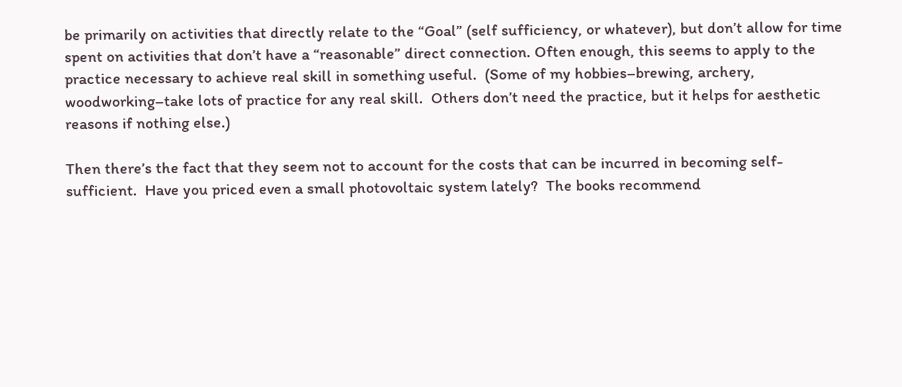be primarily on activities that directly relate to the “Goal” (self sufficiency, or whatever), but don’t allow for time spent on activities that don’t have a “reasonable” direct connection. Often enough, this seems to apply to the practice necessary to achieve real skill in something useful.  (Some of my hobbies–brewing, archery, woodworking–take lots of practice for any real skill.  Others don’t need the practice, but it helps for aesthetic reasons if nothing else.)

Then there’s the fact that they seem not to account for the costs that can be incurred in becoming self-sufficient.  Have you priced even a small photovoltaic system lately?  The books recommend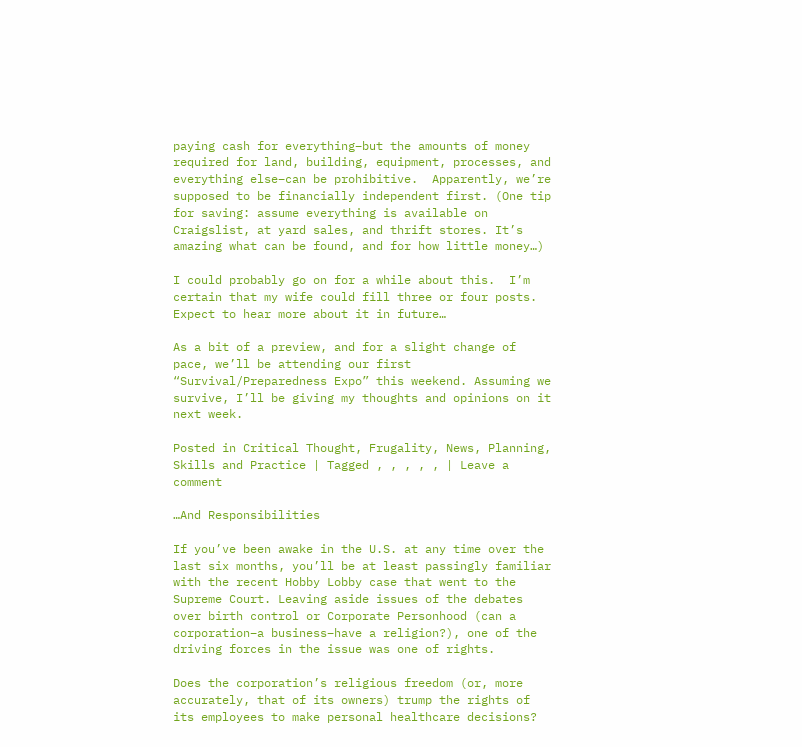paying cash for everything–but the amounts of money required for land, building, equipment, processes, and everything else–can be prohibitive.  Apparently, we’re supposed to be financially independent first. (One tip for saving: assume everything is available on Craigslist, at yard sales, and thrift stores. It’s amazing what can be found, and for how little money…)

I could probably go on for a while about this.  I’m certain that my wife could fill three or four posts. Expect to hear more about it in future…

As a bit of a preview, and for a slight change of pace, we’ll be attending our first “Survival/Preparedness Expo” this weekend. Assuming we survive, I’ll be giving my thoughts and opinions on it next week.

Posted in Critical Thought, Frugality, News, Planning, Skills and Practice | Tagged , , , , , | Leave a comment

…And Responsibilities

If you’ve been awake in the U.S. at any time over the last six months, you’ll be at least passingly familiar with the recent Hobby Lobby case that went to the Supreme Court. Leaving aside issues of the debates over birth control or Corporate Personhood (can a corporation–a business–have a religion?), one of the driving forces in the issue was one of rights.

Does the corporation’s religious freedom (or, more accurately, that of its owners) trump the rights of its employees to make personal healthcare decisions?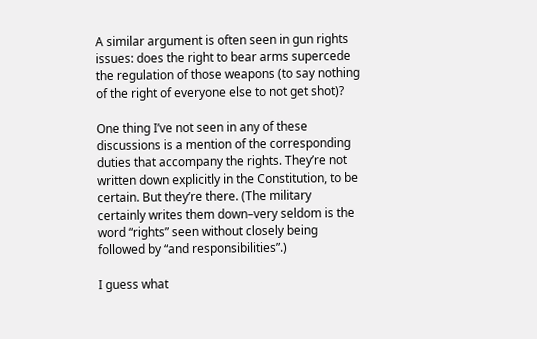A similar argument is often seen in gun rights issues: does the right to bear arms supercede the regulation of those weapons (to say nothing of the right of everyone else to not get shot)?

One thing I’ve not seen in any of these discussions is a mention of the corresponding duties that accompany the rights. They’re not written down explicitly in the Constitution, to be certain. But they’re there. (The military certainly writes them down–very seldom is the word “rights” seen without closely being followed by “and responsibilities”.)

I guess what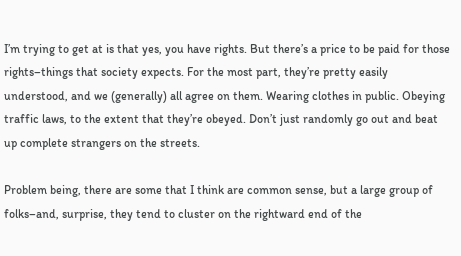I’m trying to get at is that yes, you have rights. But there’s a price to be paid for those rights–things that society expects. For the most part, they’re pretty easily understood, and we (generally) all agree on them. Wearing clothes in public. Obeying traffic laws, to the extent that they’re obeyed. Don’t just randomly go out and beat up complete strangers on the streets.

Problem being, there are some that I think are common sense, but a large group of folks–and, surprise, they tend to cluster on the rightward end of the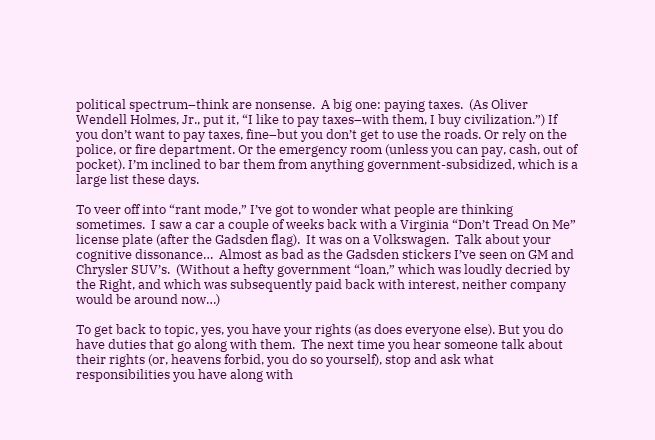political spectrum–think are nonsense.  A big one: paying taxes.  (As Oliver Wendell Holmes, Jr., put it, “I like to pay taxes–with them, I buy civilization.”) If you don’t want to pay taxes, fine–but you don’t get to use the roads. Or rely on the police, or fire department. Or the emergency room (unless you can pay, cash, out of pocket). I’m inclined to bar them from anything government-subsidized, which is a large list these days.

To veer off into “rant mode,” I’ve got to wonder what people are thinking sometimes.  I saw a car a couple of weeks back with a Virginia “Don’t Tread On Me” license plate (after the Gadsden flag).  It was on a Volkswagen.  Talk about your cognitive dissonance…  Almost as bad as the Gadsden stickers I’ve seen on GM and Chrysler SUV’s.  (Without a hefty government “loan,” which was loudly decried by the Right, and which was subsequently paid back with interest, neither company would be around now…)

To get back to topic, yes, you have your rights (as does everyone else). But you do have duties that go along with them.  The next time you hear someone talk about their rights (or, heavens forbid, you do so yourself), stop and ask what responsibilities you have along with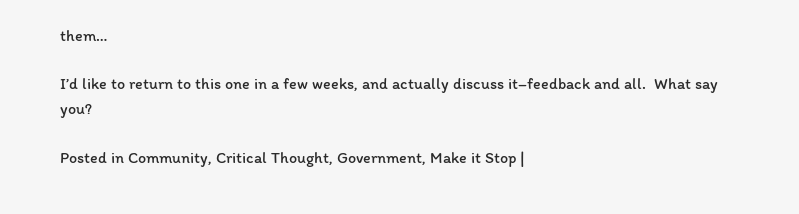them…

I’d like to return to this one in a few weeks, and actually discuss it–feedback and all.  What say you?

Posted in Community, Critical Thought, Government, Make it Stop |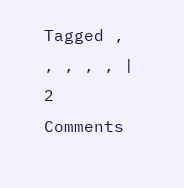Tagged , , , , , | 2 Comments